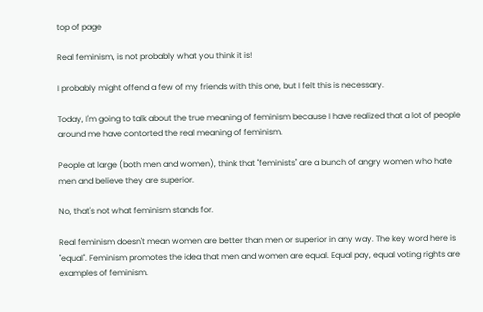top of page

Real feminism, is not probably what you think it is!

I probably might offend a few of my friends with this one, but I felt this is necessary.

Today, I'm going to talk about the true meaning of feminism because I have realized that a lot of people around me have contorted the real meaning of feminism.

People at large (both men and women), think that "feminists" are a bunch of angry women who hate men and believe they are superior.

No, that's not what feminism stands for.

Real feminism doesn't mean women are better than men or superior in any way. The key word here is "equal". Feminism promotes the idea that men and women are equal. Equal pay, equal voting rights are examples of feminism.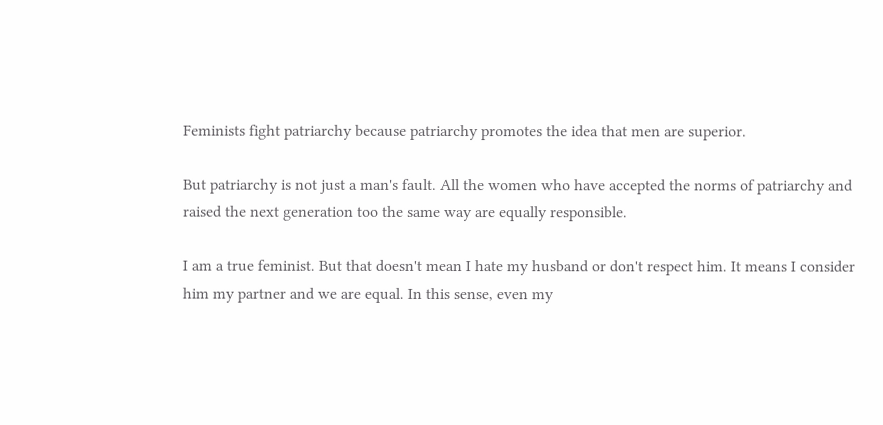Feminists fight patriarchy because patriarchy promotes the idea that men are superior.

But patriarchy is not just a man's fault. All the women who have accepted the norms of patriarchy and raised the next generation too the same way are equally responsible.

I am a true feminist. But that doesn't mean I hate my husband or don't respect him. It means I consider him my partner and we are equal. In this sense, even my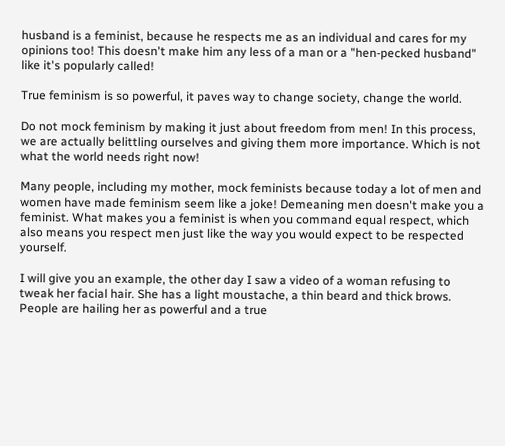husband is a feminist, because he respects me as an individual and cares for my opinions too! This doesn't make him any less of a man or a "hen-pecked husband" like it's popularly called!

True feminism is so powerful, it paves way to change society, change the world.

Do not mock feminism by making it just about freedom from men! In this process, we are actually belittling ourselves and giving them more importance. Which is not what the world needs right now!

Many people, including my mother, mock feminists because today a lot of men and women have made feminism seem like a joke! Demeaning men doesn't make you a feminist. What makes you a feminist is when you command equal respect, which also means you respect men just like the way you would expect to be respected yourself.

I will give you an example, the other day I saw a video of a woman refusing to tweak her facial hair. She has a light moustache, a thin beard and thick brows. People are hailing her as powerful and a true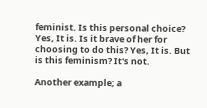feminist. Is this personal choice? Yes, It is. Is it brave of her for choosing to do this? Yes, It is. But is this feminism? It's not.

Another example; a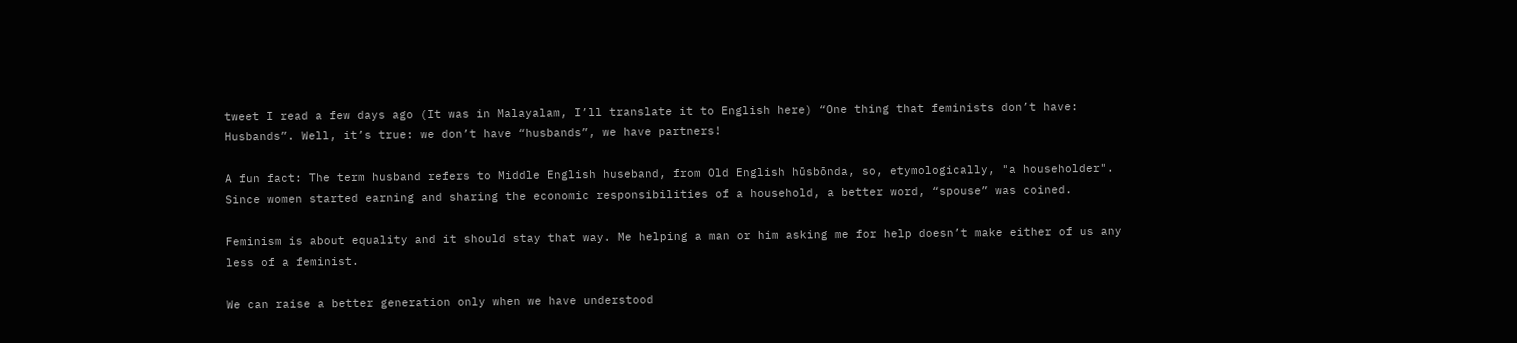tweet I read a few days ago (It was in Malayalam, I’ll translate it to English here) “One thing that feminists don’t have: Husbands”. Well, it’s true: we don’t have “husbands”, we have partners!

A fun fact: The term husband refers to Middle English huseband, from Old English hūsbōnda, so, etymologically, "a householder". Since women started earning and sharing the economic responsibilities of a household, a better word, “spouse” was coined.

Feminism is about equality and it should stay that way. Me helping a man or him asking me for help doesn’t make either of us any less of a feminist.

We can raise a better generation only when we have understood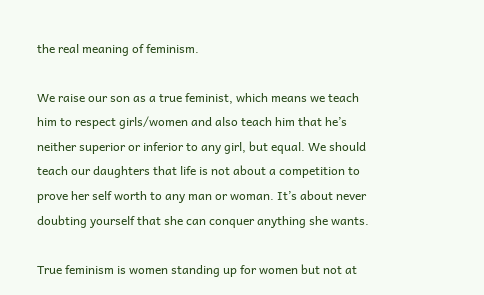the real meaning of feminism.

We raise our son as a true feminist, which means we teach him to respect girls/women and also teach him that he’s neither superior or inferior to any girl, but equal. We should teach our daughters that life is not about a competition to prove her self worth to any man or woman. It’s about never doubting yourself that she can conquer anything she wants.

True feminism is women standing up for women but not at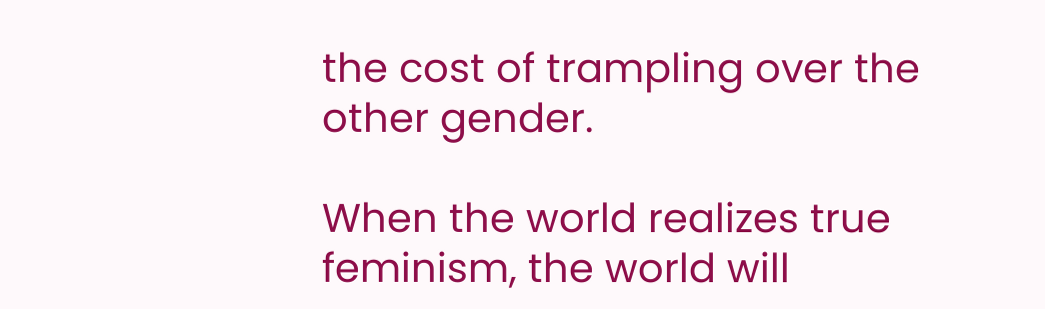the cost of trampling over the other gender.

When the world realizes true feminism, the world will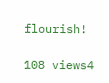flourish!

108 views4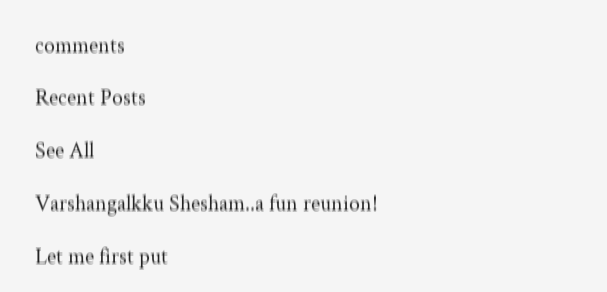comments

Recent Posts

See All

Varshangalkku Shesham..a fun reunion!

Let me first put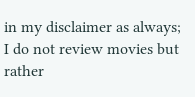in my disclaimer as always; I do not review movies but rather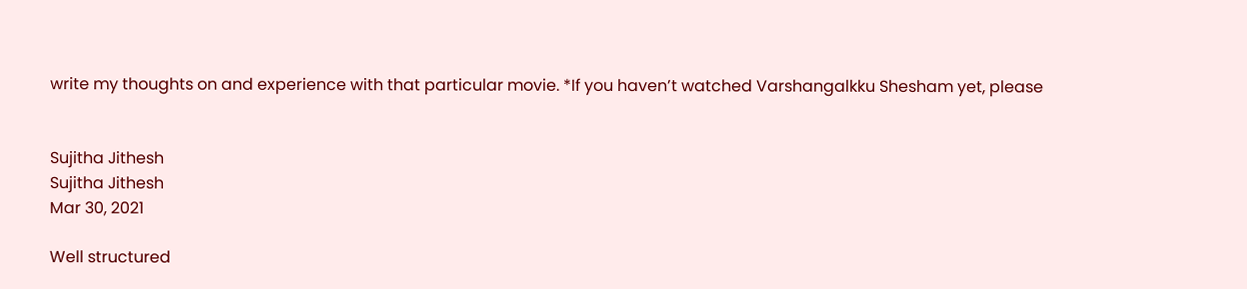write my thoughts on and experience with that particular movie. *If you haven’t watched Varshangalkku Shesham yet, please


Sujitha Jithesh
Sujitha Jithesh
Mar 30, 2021

Well structured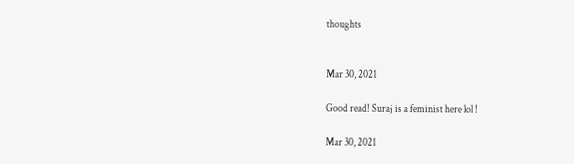thoughts


Mar 30, 2021

Good read! Suraj is a feminist here lol !

Mar 30, 2021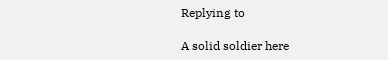Replying to

A solid soldier here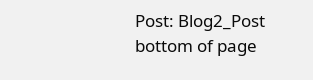Post: Blog2_Post
bottom of page